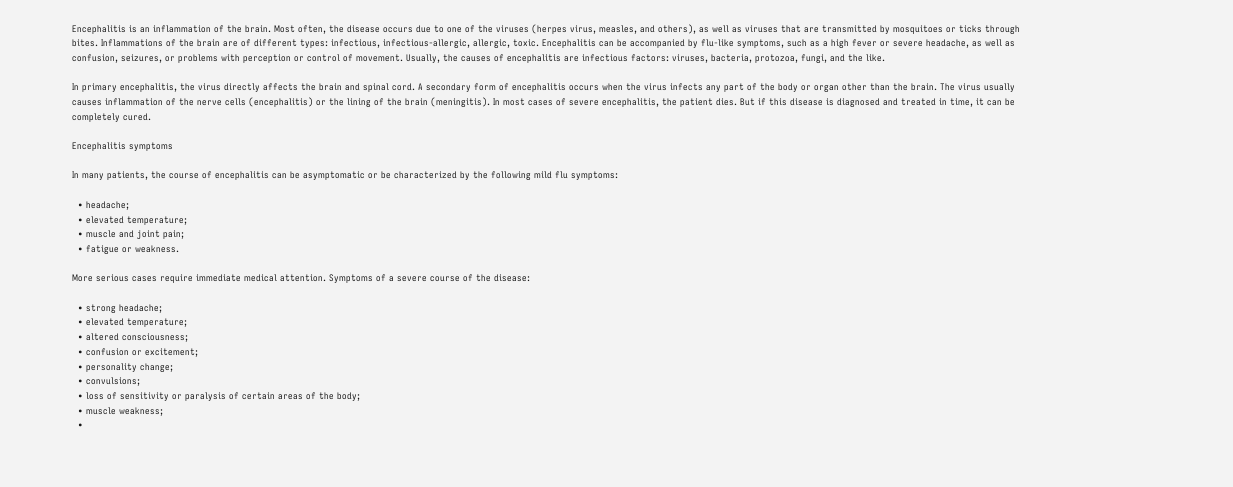Encephalitis is an inflammation of the brain. Most often, the disease occurs due to one of the viruses (herpes virus, measles, and others), as well as viruses that are transmitted by mosquitoes or ticks through bites. Inflammations of the brain are of different types: infectious, infectious-allergic, allergic, toxic. Encephalitis can be accompanied by flu-like symptoms, such as a high fever or severe headache, as well as confusion, seizures, or problems with perception or control of movement. Usually, the causes of encephalitis are infectious factors: viruses, bacteria, protozoa, fungi, and the like.

In primary encephalitis, the virus directly affects the brain and spinal cord. A secondary form of encephalitis occurs when the virus infects any part of the body or organ other than the brain. The virus usually causes inflammation of the nerve cells (encephalitis) or the lining of the brain (meningitis). In most cases of severe encephalitis, the patient dies. But if this disease is diagnosed and treated in time, it can be completely cured.

Encephalitis symptoms

In many patients, the course of encephalitis can be asymptomatic or be characterized by the following mild flu symptoms:

  • headache;
  • elevated temperature;
  • muscle and joint pain;
  • fatigue or weakness.

More serious cases require immediate medical attention. Symptoms of a severe course of the disease:

  • strong headache;
  • elevated temperature;
  • altered consciousness;
  • confusion or excitement;
  • personality change;
  • convulsions;
  • loss of sensitivity or paralysis of certain areas of the body;
  • muscle weakness;
  •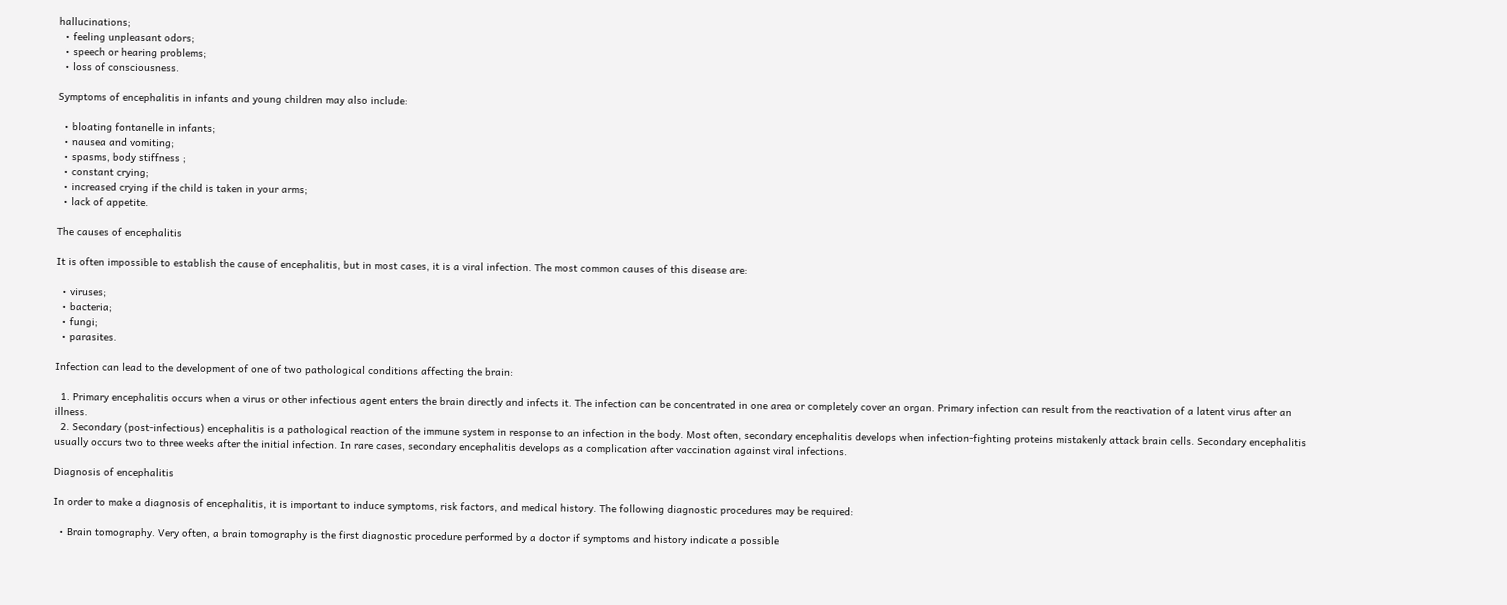hallucinations;
  • feeling unpleasant odors;
  • speech or hearing problems;
  • loss of consciousness.

Symptoms of encephalitis in infants and young children may also include:

  • bloating fontanelle in infants;
  • nausea and vomiting;
  • spasms, body stiffness ;
  • constant crying;
  • increased crying if the child is taken in your arms;
  • lack of appetite.

The causes of encephalitis

It is often impossible to establish the cause of encephalitis, but in most cases, it is a viral infection. The most common causes of this disease are:

  • viruses;
  • bacteria;
  • fungi;
  • parasites.

Infection can lead to the development of one of two pathological conditions affecting the brain:

  1. Primary encephalitis occurs when a virus or other infectious agent enters the brain directly and infects it. The infection can be concentrated in one area or completely cover an organ. Primary infection can result from the reactivation of a latent virus after an illness.
  2. Secondary (post-infectious) encephalitis is a pathological reaction of the immune system in response to an infection in the body. Most often, secondary encephalitis develops when infection-fighting proteins mistakenly attack brain cells. Secondary encephalitis usually occurs two to three weeks after the initial infection. In rare cases, secondary encephalitis develops as a complication after vaccination against viral infections.

Diagnosis of encephalitis

In order to make a diagnosis of encephalitis, it is important to induce symptoms, risk factors, and medical history. The following diagnostic procedures may be required:

  • Brain tomography. Very often, a brain tomography is the first diagnostic procedure performed by a doctor if symptoms and history indicate a possible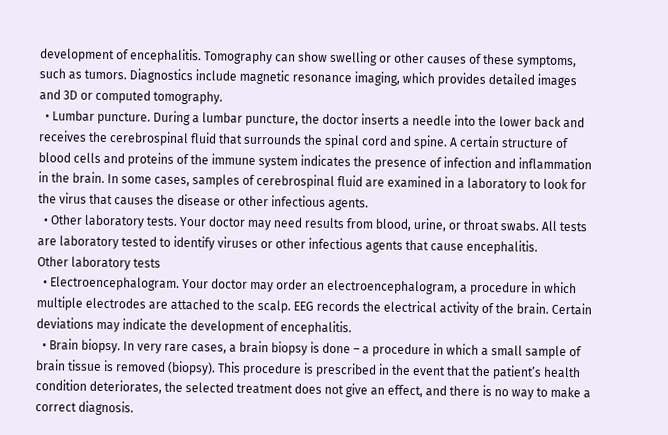development of encephalitis. Tomography can show swelling or other causes of these symptoms, such as tumors. Diagnostics include magnetic resonance imaging, which provides detailed images and 3D or computed tomography.
  • Lumbar puncture. During a lumbar puncture, the doctor inserts a needle into the lower back and receives the cerebrospinal fluid that surrounds the spinal cord and spine. A certain structure of blood cells and proteins of the immune system indicates the presence of infection and inflammation in the brain. In some cases, samples of cerebrospinal fluid are examined in a laboratory to look for the virus that causes the disease or other infectious agents.
  • Other laboratory tests. Your doctor may need results from blood, urine, or throat swabs. All tests are laboratory tested to identify viruses or other infectious agents that cause encephalitis.
Other laboratory tests
  • Electroencephalogram. Your doctor may order an electroencephalogram, a procedure in which multiple electrodes are attached to the scalp. EEG records the electrical activity of the brain. Certain deviations may indicate the development of encephalitis.
  • Brain biopsy. In very rare cases, a brain biopsy is done – a procedure in which a small sample of brain tissue is removed (biopsy). This procedure is prescribed in the event that the patient’s health condition deteriorates, the selected treatment does not give an effect, and there is no way to make a correct diagnosis.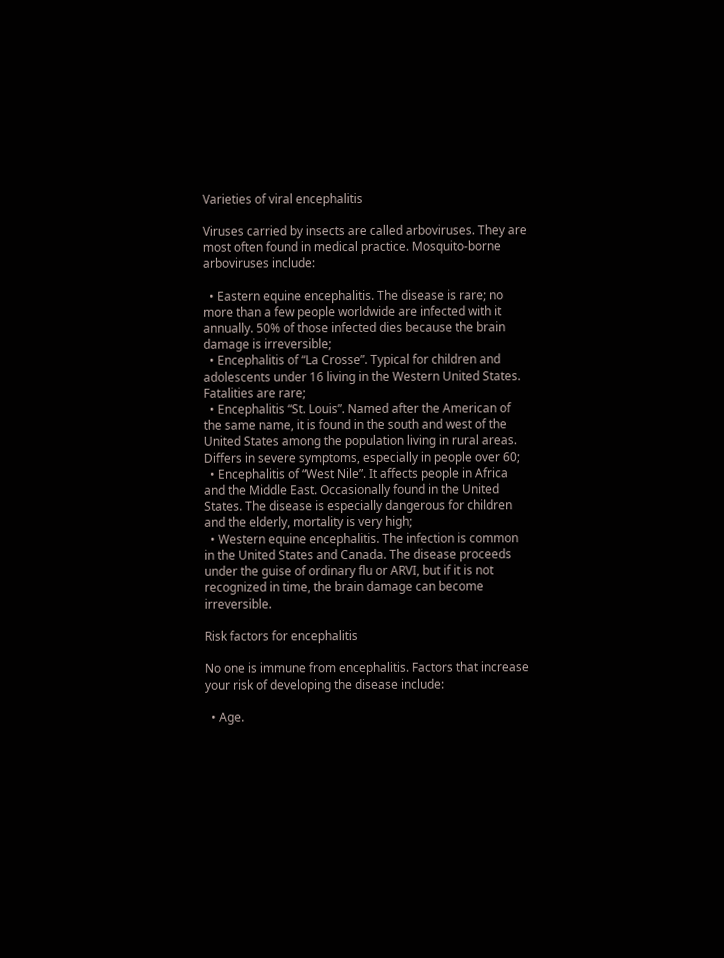Varieties of viral encephalitis

Viruses carried by insects are called arboviruses. They are most often found in medical practice. Mosquito-borne arboviruses include:

  • Eastern equine encephalitis. The disease is rare; no more than a few people worldwide are infected with it annually. 50% of those infected dies because the brain damage is irreversible;
  • Encephalitis of “La Crosse”. Typical for children and adolescents under 16 living in the Western United States. Fatalities are rare;
  • Encephalitis “St. Louis”. Named after the American of the same name, it is found in the south and west of the United States among the population living in rural areas. Differs in severe symptoms, especially in people over 60;
  • Encephalitis of “West Nile”. It affects people in Africa and the Middle East. Occasionally found in the United States. The disease is especially dangerous for children and the elderly, mortality is very high;
  • Western equine encephalitis. The infection is common in the United States and Canada. The disease proceeds under the guise of ordinary flu or ARVI, but if it is not recognized in time, the brain damage can become irreversible.

Risk factors for encephalitis

No one is immune from encephalitis. Factors that increase your risk of developing the disease include:

  • Age.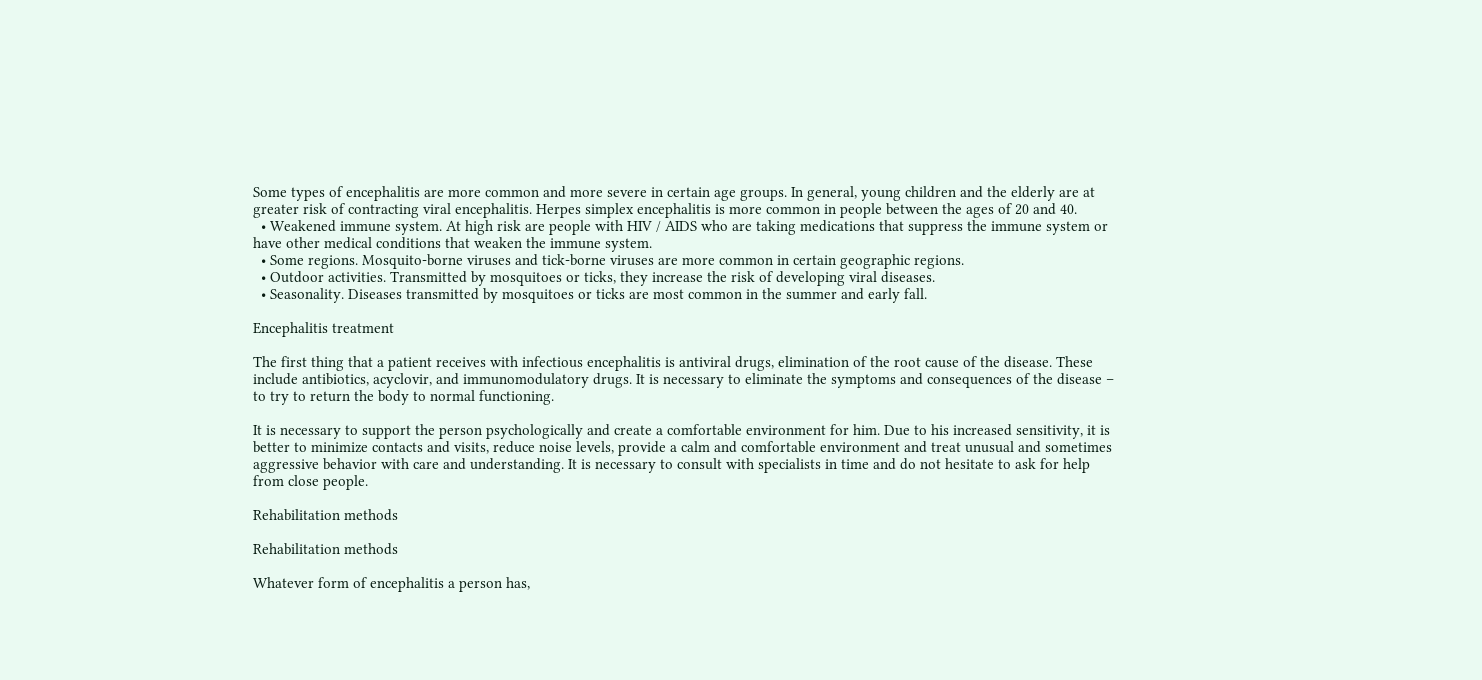Some types of encephalitis are more common and more severe in certain age groups. In general, young children and the elderly are at greater risk of contracting viral encephalitis. Herpes simplex encephalitis is more common in people between the ages of 20 and 40.
  • Weakened immune system. At high risk are people with HIV / AIDS who are taking medications that suppress the immune system or have other medical conditions that weaken the immune system.
  • Some regions. Mosquito-borne viruses and tick-borne viruses are more common in certain geographic regions.
  • Outdoor activities. Transmitted by mosquitoes or ticks, they increase the risk of developing viral diseases.
  • Seasonality. Diseases transmitted by mosquitoes or ticks are most common in the summer and early fall.

Encephalitis treatment

The first thing that a patient receives with infectious encephalitis is antiviral drugs, elimination of the root cause of the disease. These include antibiotics, acyclovir, and immunomodulatory drugs. It is necessary to eliminate the symptoms and consequences of the disease – to try to return the body to normal functioning.

It is necessary to support the person psychologically and create a comfortable environment for him. Due to his increased sensitivity, it is better to minimize contacts and visits, reduce noise levels, provide a calm and comfortable environment and treat unusual and sometimes aggressive behavior with care and understanding. It is necessary to consult with specialists in time and do not hesitate to ask for help from close people.

Rehabilitation methods

Rehabilitation methods

Whatever form of encephalitis a person has,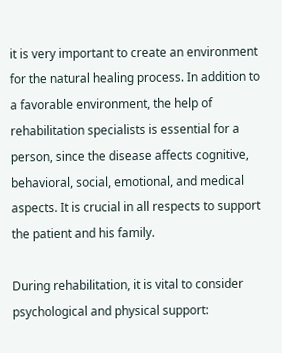it is very important to create an environment for the natural healing process. In addition to a favorable environment, the help of rehabilitation specialists is essential for a person, since the disease affects cognitive, behavioral, social, emotional, and medical aspects. It is crucial in all respects to support the patient and his family.

During rehabilitation, it is vital to consider psychological and physical support: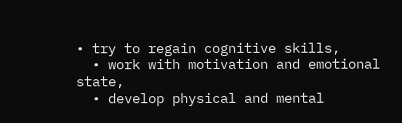• try to regain cognitive skills,
  • work with motivation and emotional state,
  • develop physical and mental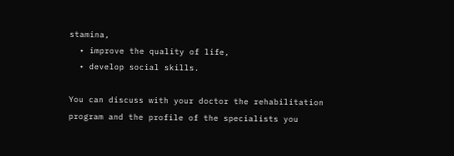stamina,
  • improve the quality of life,
  • develop social skills.

You can discuss with your doctor the rehabilitation program and the profile of the specialists you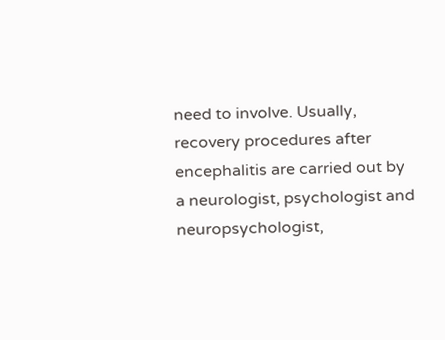need to involve. Usually, recovery procedures after encephalitis are carried out by a neurologist, psychologist and neuropsychologist,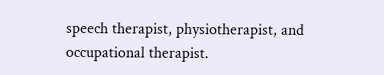speech therapist, physiotherapist, and occupational therapist.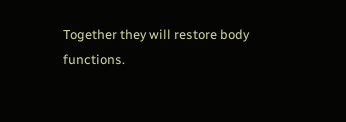Together they will restore body functions.